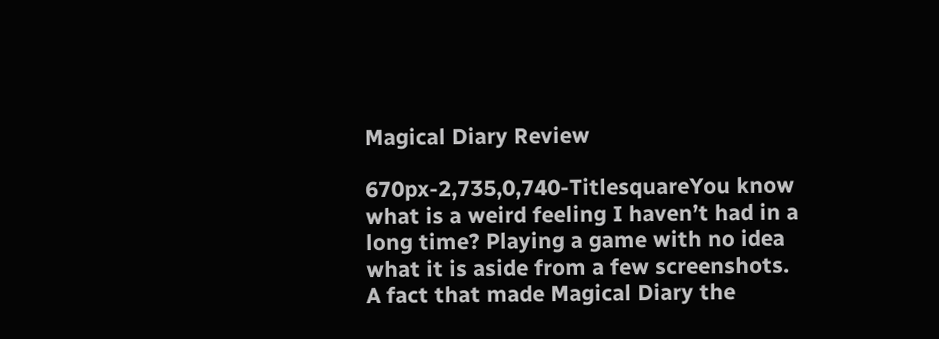Magical Diary Review

670px-2,735,0,740-TitlesquareYou know what is a weird feeling I haven’t had in a long time? Playing a game with no idea what it is aside from a few screenshots. A fact that made Magical Diary the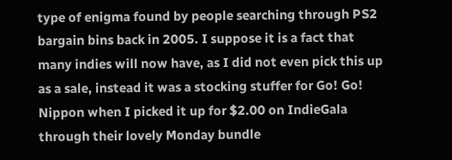type of enigma found by people searching through PS2 bargain bins back in 2005. I suppose it is a fact that many indies will now have, as I did not even pick this up as a sale, instead it was a stocking stuffer for Go! Go! Nippon when I picked it up for $2.00 on IndieGala through their lovely Monday bundle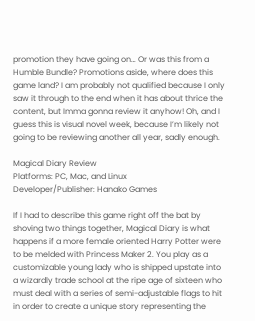promotion they have going on… Or was this from a Humble Bundle? Promotions aside, where does this game land? I am probably not qualified because I only saw it through to the end when it has about thrice the content, but Imma gonna review it anyhow! Oh, and I guess this is visual novel week, because I’m likely not going to be reviewing another all year, sadly enough.

Magical Diary Review
Platforms: PC, Mac, and Linux
Developer/Publisher: Hanako Games

If I had to describe this game right off the bat by shoving two things together, Magical Diary is what happens if a more female oriented Harry Potter were to be melded with Princess Maker 2. You play as a customizable young lady who is shipped upstate into a wizardly trade school at the ripe age of sixteen who must deal with a series of semi-adjustable flags to hit in order to create a unique story representing the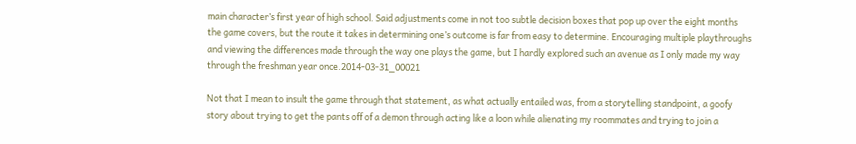main character’s first year of high school. Said adjustments come in not too subtle decision boxes that pop up over the eight months the game covers, but the route it takes in determining one’s outcome is far from easy to determine. Encouraging multiple playthroughs and viewing the differences made through the way one plays the game, but I hardly explored such an avenue as I only made my way through the freshman year once.2014-03-31_00021

Not that I mean to insult the game through that statement, as what actually entailed was, from a storytelling standpoint, a goofy story about trying to get the pants off of a demon through acting like a loon while alienating my roommates and trying to join a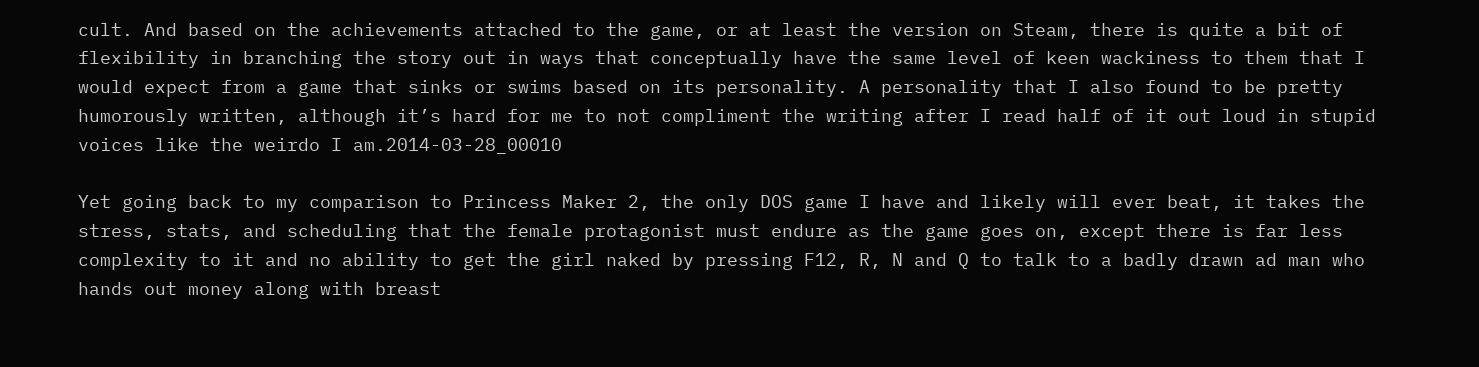cult. And based on the achievements attached to the game, or at least the version on Steam, there is quite a bit of flexibility in branching the story out in ways that conceptually have the same level of keen wackiness to them that I would expect from a game that sinks or swims based on its personality. A personality that I also found to be pretty humorously written, although it’s hard for me to not compliment the writing after I read half of it out loud in stupid voices like the weirdo I am.2014-03-28_00010

Yet going back to my comparison to Princess Maker 2, the only DOS game I have and likely will ever beat, it takes the stress, stats, and scheduling that the female protagonist must endure as the game goes on, except there is far less complexity to it and no ability to get the girl naked by pressing F12, R, N and Q to talk to a badly drawn ad man who hands out money along with breast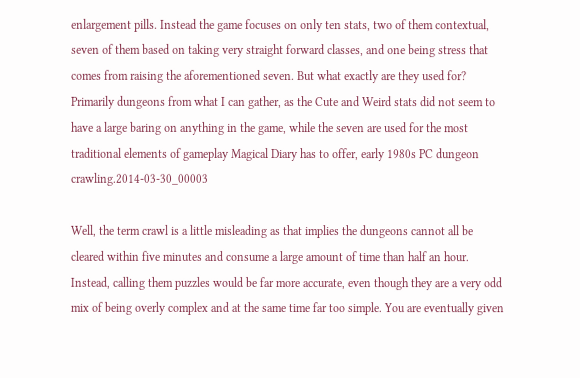enlargement pills. Instead the game focuses on only ten stats, two of them contextual, seven of them based on taking very straight forward classes, and one being stress that comes from raising the aforementioned seven. But what exactly are they used for? Primarily dungeons from what I can gather, as the Cute and Weird stats did not seem to have a large baring on anything in the game, while the seven are used for the most traditional elements of gameplay Magical Diary has to offer, early 1980s PC dungeon crawling.2014-03-30_00003

Well, the term crawl is a little misleading as that implies the dungeons cannot all be cleared within five minutes and consume a large amount of time than half an hour. Instead, calling them puzzles would be far more accurate, even though they are a very odd mix of being overly complex and at the same time far too simple. You are eventually given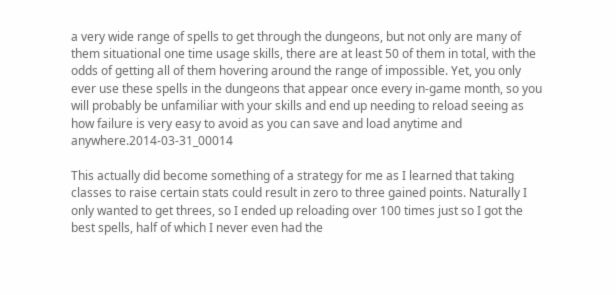a very wide range of spells to get through the dungeons, but not only are many of them situational one time usage skills, there are at least 50 of them in total, with the odds of getting all of them hovering around the range of impossible. Yet, you only ever use these spells in the dungeons that appear once every in-game month, so you will probably be unfamiliar with your skills and end up needing to reload seeing as how failure is very easy to avoid as you can save and load anytime and anywhere.2014-03-31_00014

This actually did become something of a strategy for me as I learned that taking classes to raise certain stats could result in zero to three gained points. Naturally I only wanted to get threes, so I ended up reloading over 100 times just so I got the best spells, half of which I never even had the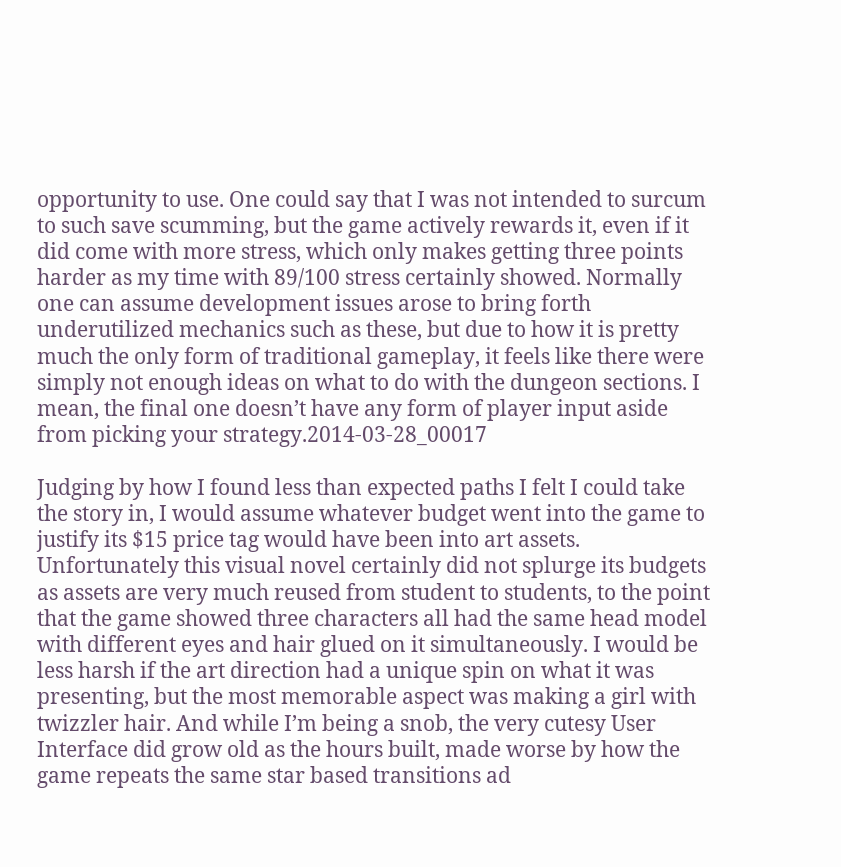opportunity to use. One could say that I was not intended to surcum to such save scumming, but the game actively rewards it, even if it did come with more stress, which only makes getting three points harder as my time with 89/100 stress certainly showed. Normally one can assume development issues arose to bring forth underutilized mechanics such as these, but due to how it is pretty much the only form of traditional gameplay, it feels like there were simply not enough ideas on what to do with the dungeon sections. I mean, the final one doesn’t have any form of player input aside from picking your strategy.2014-03-28_00017

Judging by how I found less than expected paths I felt I could take the story in, I would assume whatever budget went into the game to justify its $15 price tag would have been into art assets. Unfortunately this visual novel certainly did not splurge its budgets as assets are very much reused from student to students, to the point that the game showed three characters all had the same head model with different eyes and hair glued on it simultaneously. I would be less harsh if the art direction had a unique spin on what it was presenting, but the most memorable aspect was making a girl with twizzler hair. And while I’m being a snob, the very cutesy User Interface did grow old as the hours built, made worse by how the game repeats the same star based transitions ad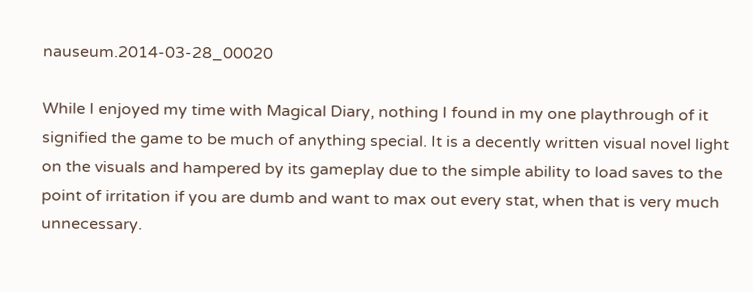nauseum.2014-03-28_00020

While I enjoyed my time with Magical Diary, nothing I found in my one playthrough of it signified the game to be much of anything special. It is a decently written visual novel light on the visuals and hampered by its gameplay due to the simple ability to load saves to the point of irritation if you are dumb and want to max out every stat, when that is very much unnecessary.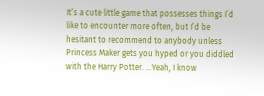It’s a cute little game that possesses things I’d like to encounter more often, but I’d be hesitant to recommend to anybody unless Princess Maker gets you hyped or you diddled with the Harry Potter. …Yeah, I know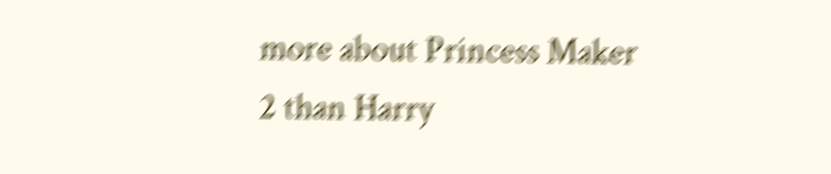more about Princess Maker 2 than Harry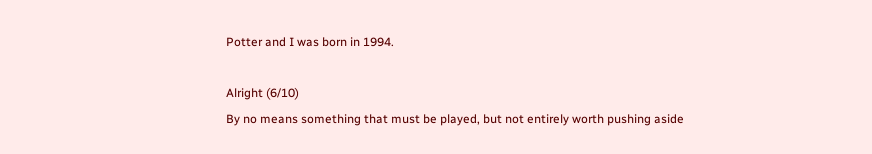Potter and I was born in 1994.

Alright (6/10)
By no means something that must be played, but not entirely worth pushing aside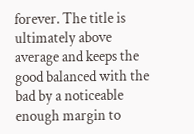forever. The title is ultimately above average and keeps the good balanced with the bad by a noticeable enough margin to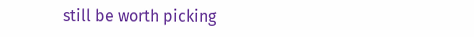still be worth picking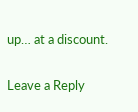up… at a discount.

Leave a Reply